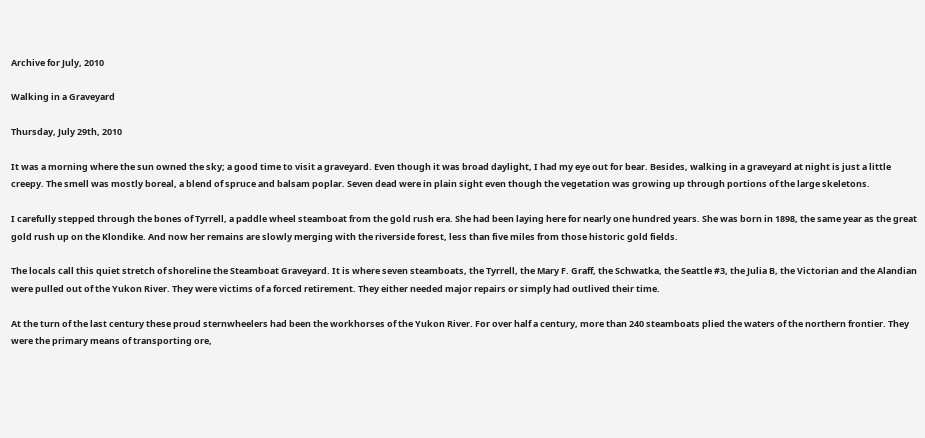Archive for July, 2010

Walking in a Graveyard

Thursday, July 29th, 2010

It was a morning where the sun owned the sky; a good time to visit a graveyard. Even though it was broad daylight, I had my eye out for bear. Besides, walking in a graveyard at night is just a little creepy. The smell was mostly boreal, a blend of spruce and balsam poplar. Seven dead were in plain sight even though the vegetation was growing up through portions of the large skeletons.

I carefully stepped through the bones of Tyrrell, a paddle wheel steamboat from the gold rush era. She had been laying here for nearly one hundred years. She was born in 1898, the same year as the great gold rush up on the Klondike. And now her remains are slowly merging with the riverside forest, less than five miles from those historic gold fields.

The locals call this quiet stretch of shoreline the Steamboat Graveyard. It is where seven steamboats, the Tyrrell, the Mary F. Graff, the Schwatka, the Seattle #3, the Julia B, the Victorian and the Alandian were pulled out of the Yukon River. They were victims of a forced retirement. They either needed major repairs or simply had outlived their time.

At the turn of the last century these proud sternwheelers had been the workhorses of the Yukon River. For over half a century, more than 240 steamboats plied the waters of the northern frontier. They were the primary means of transporting ore,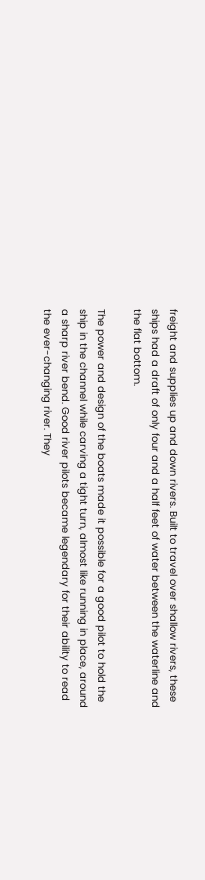freight and supplies up and down rivers. Built to travel over shallow rivers, these ships had a draft of only four and a half feet of water between the waterline and the flat bottom.

The power and design of the boats made it possible for a good pilot to hold the ship in the channel while carving a tight turn, almost like running in place, around a sharp river bend. Good river pilots became legendary for their ability to read the ever-changing river. They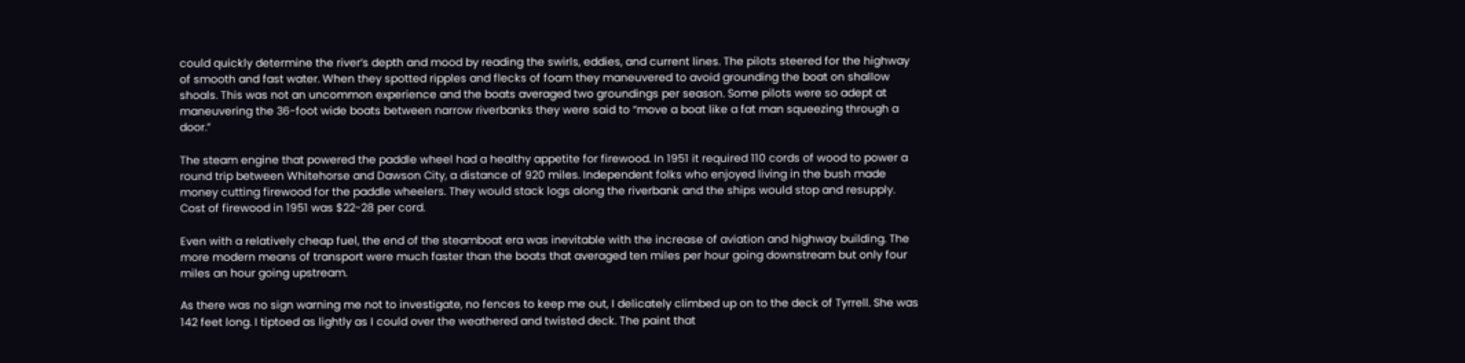could quickly determine the river’s depth and mood by reading the swirls, eddies, and current lines. The pilots steered for the highway of smooth and fast water. When they spotted ripples and flecks of foam they maneuvered to avoid grounding the boat on shallow shoals. This was not an uncommon experience and the boats averaged two groundings per season. Some pilots were so adept at maneuvering the 36-foot wide boats between narrow riverbanks they were said to “move a boat like a fat man squeezing through a door.”

The steam engine that powered the paddle wheel had a healthy appetite for firewood. In 1951 it required 110 cords of wood to power a round trip between Whitehorse and Dawson City, a distance of 920 miles. Independent folks who enjoyed living in the bush made money cutting firewood for the paddle wheelers. They would stack logs along the riverbank and the ships would stop and resupply. Cost of firewood in 1951 was $22-28 per cord.

Even with a relatively cheap fuel, the end of the steamboat era was inevitable with the increase of aviation and highway building. The more modern means of transport were much faster than the boats that averaged ten miles per hour going downstream but only four miles an hour going upstream.

As there was no sign warning me not to investigate, no fences to keep me out, I delicately climbed up on to the deck of Tyrrell. She was 142 feet long. I tiptoed as lightly as I could over the weathered and twisted deck. The paint that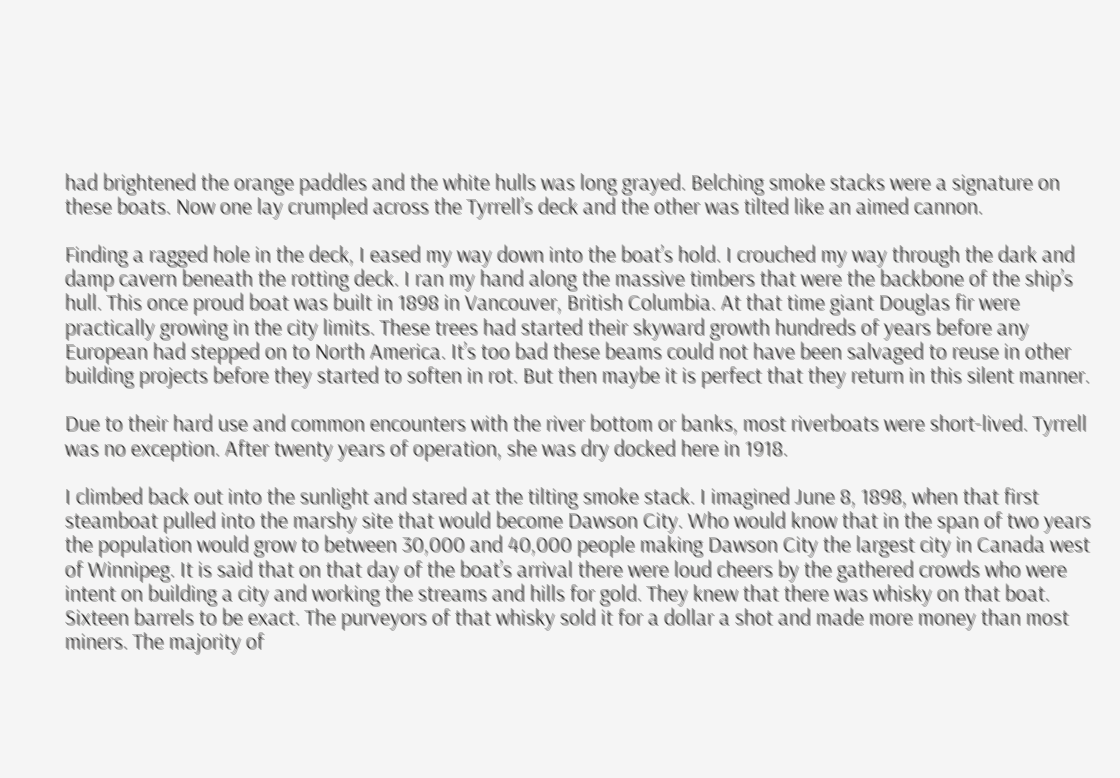had brightened the orange paddles and the white hulls was long grayed. Belching smoke stacks were a signature on these boats. Now one lay crumpled across the Tyrrell’s deck and the other was tilted like an aimed cannon.

Finding a ragged hole in the deck, I eased my way down into the boat’s hold. I crouched my way through the dark and damp cavern beneath the rotting deck. I ran my hand along the massive timbers that were the backbone of the ship’s hull. This once proud boat was built in 1898 in Vancouver, British Columbia. At that time giant Douglas fir were practically growing in the city limits. These trees had started their skyward growth hundreds of years before any European had stepped on to North America. It’s too bad these beams could not have been salvaged to reuse in other building projects before they started to soften in rot. But then maybe it is perfect that they return in this silent manner.

Due to their hard use and common encounters with the river bottom or banks, most riverboats were short-lived. Tyrrell was no exception. After twenty years of operation, she was dry docked here in 1918.

I climbed back out into the sunlight and stared at the tilting smoke stack. I imagined June 8, 1898, when that first steamboat pulled into the marshy site that would become Dawson City. Who would know that in the span of two years the population would grow to between 30,000 and 40,000 people making Dawson City the largest city in Canada west of Winnipeg. It is said that on that day of the boat’s arrival there were loud cheers by the gathered crowds who were intent on building a city and working the streams and hills for gold. They knew that there was whisky on that boat. Sixteen barrels to be exact. The purveyors of that whisky sold it for a dollar a shot and made more money than most miners. The majority of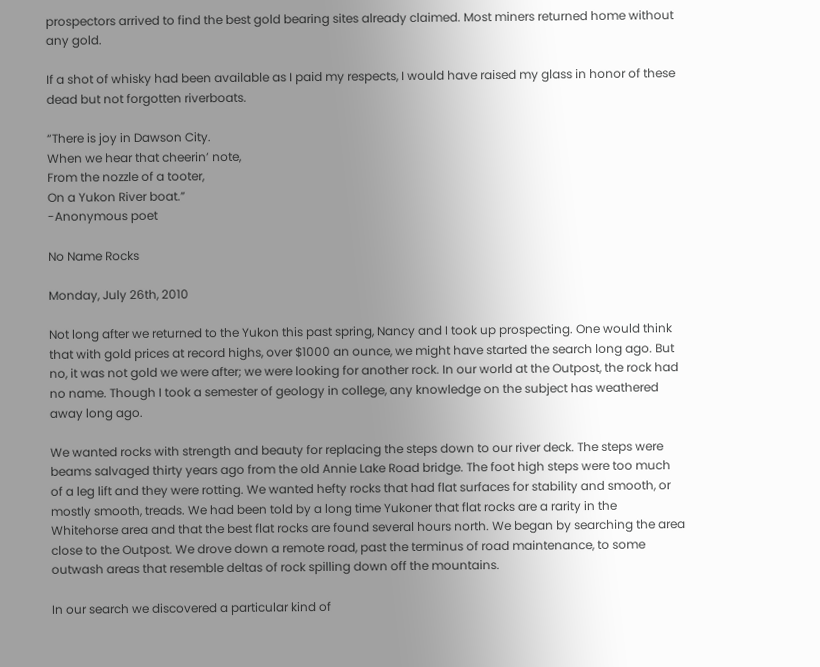prospectors arrived to find the best gold bearing sites already claimed. Most miners returned home without any gold.

If a shot of whisky had been available as I paid my respects, I would have raised my glass in honor of these dead but not forgotten riverboats.

“There is joy in Dawson City.
When we hear that cheerin’ note,
From the nozzle of a tooter,
On a Yukon River boat.”
-Anonymous poet

No Name Rocks

Monday, July 26th, 2010

Not long after we returned to the Yukon this past spring, Nancy and I took up prospecting. One would think that with gold prices at record highs, over $1000 an ounce, we might have started the search long ago. But no, it was not gold we were after; we were looking for another rock. In our world at the Outpost, the rock had no name. Though I took a semester of geology in college, any knowledge on the subject has weathered away long ago.

We wanted rocks with strength and beauty for replacing the steps down to our river deck. The steps were beams salvaged thirty years ago from the old Annie Lake Road bridge. The foot high steps were too much of a leg lift and they were rotting. We wanted hefty rocks that had flat surfaces for stability and smooth, or mostly smooth, treads. We had been told by a long time Yukoner that flat rocks are a rarity in the Whitehorse area and that the best flat rocks are found several hours north. We began by searching the area close to the Outpost. We drove down a remote road, past the terminus of road maintenance, to some outwash areas that resemble deltas of rock spilling down off the mountains.

In our search we discovered a particular kind of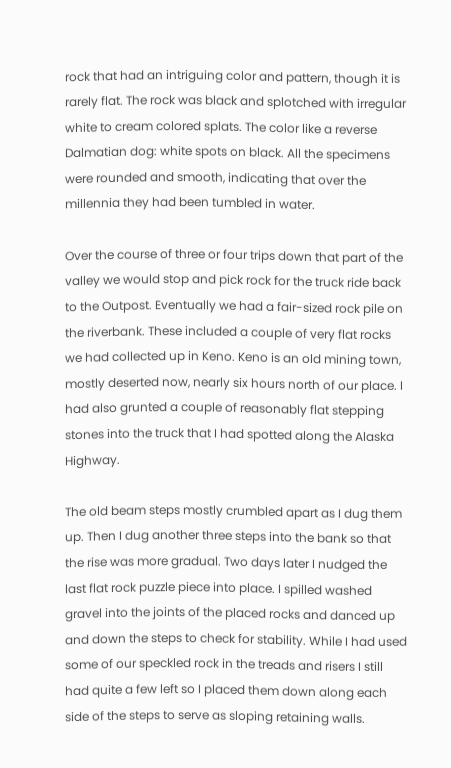rock that had an intriguing color and pattern, though it is rarely flat. The rock was black and splotched with irregular white to cream colored splats. The color like a reverse Dalmatian dog: white spots on black. All the specimens were rounded and smooth, indicating that over the millennia they had been tumbled in water.

Over the course of three or four trips down that part of the valley we would stop and pick rock for the truck ride back to the Outpost. Eventually we had a fair-sized rock pile on the riverbank. These included a couple of very flat rocks we had collected up in Keno. Keno is an old mining town, mostly deserted now, nearly six hours north of our place. I had also grunted a couple of reasonably flat stepping stones into the truck that I had spotted along the Alaska Highway.

The old beam steps mostly crumbled apart as I dug them up. Then I dug another three steps into the bank so that the rise was more gradual. Two days later I nudged the last flat rock puzzle piece into place. I spilled washed gravel into the joints of the placed rocks and danced up and down the steps to check for stability. While I had used some of our speckled rock in the treads and risers I still had quite a few left so I placed them down along each side of the steps to serve as sloping retaining walls.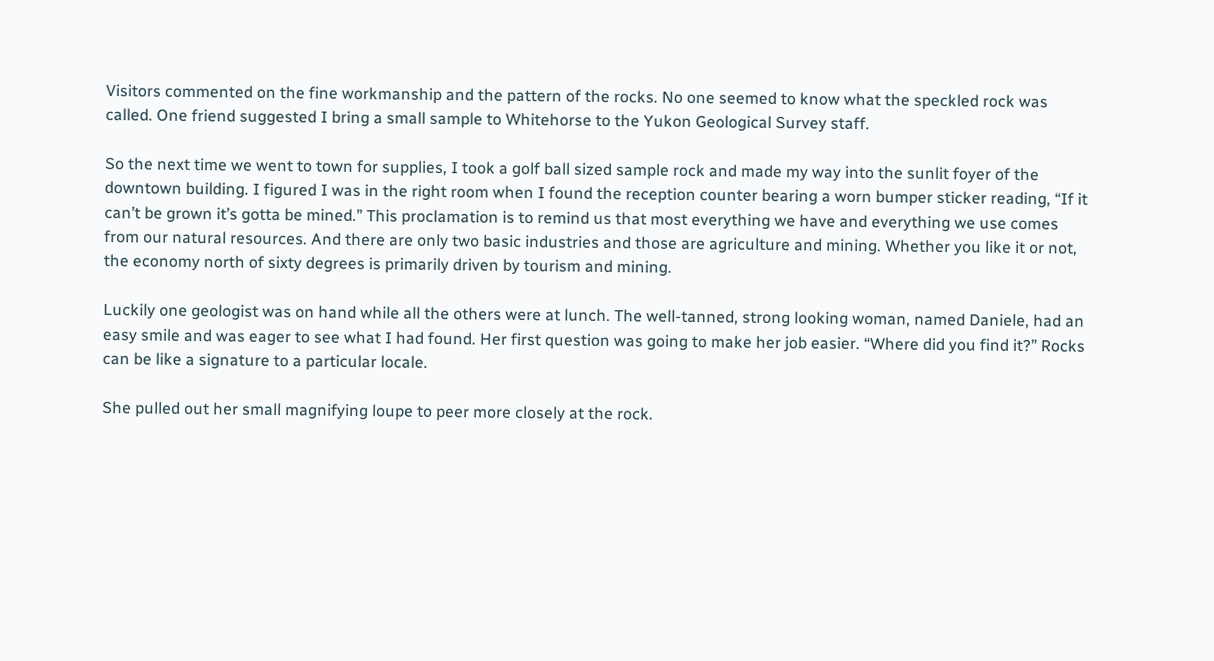Visitors commented on the fine workmanship and the pattern of the rocks. No one seemed to know what the speckled rock was called. One friend suggested I bring a small sample to Whitehorse to the Yukon Geological Survey staff.

So the next time we went to town for supplies, I took a golf ball sized sample rock and made my way into the sunlit foyer of the downtown building. I figured I was in the right room when I found the reception counter bearing a worn bumper sticker reading, “If it can’t be grown it’s gotta be mined.” This proclamation is to remind us that most everything we have and everything we use comes from our natural resources. And there are only two basic industries and those are agriculture and mining. Whether you like it or not, the economy north of sixty degrees is primarily driven by tourism and mining.

Luckily one geologist was on hand while all the others were at lunch. The well-tanned, strong looking woman, named Daniele, had an easy smile and was eager to see what I had found. Her first question was going to make her job easier. “Where did you find it?” Rocks can be like a signature to a particular locale.

She pulled out her small magnifying loupe to peer more closely at the rock.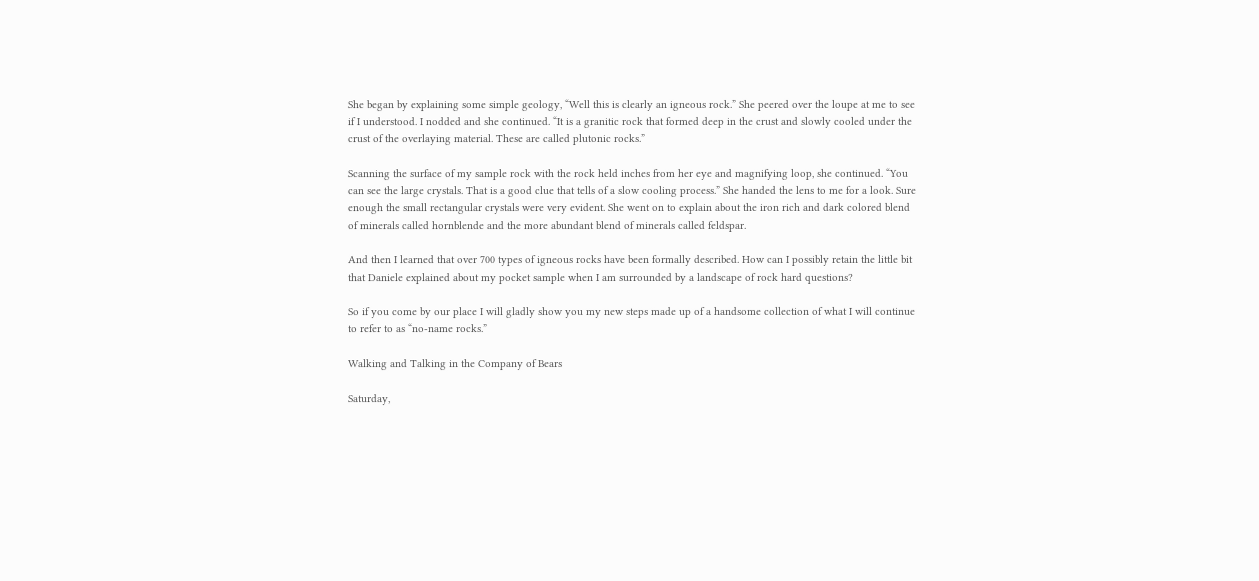She began by explaining some simple geology, “Well this is clearly an igneous rock.” She peered over the loupe at me to see if I understood. I nodded and she continued. “It is a granitic rock that formed deep in the crust and slowly cooled under the crust of the overlaying material. These are called plutonic rocks.”

Scanning the surface of my sample rock with the rock held inches from her eye and magnifying loop, she continued. “You can see the large crystals. That is a good clue that tells of a slow cooling process.” She handed the lens to me for a look. Sure enough the small rectangular crystals were very evident. She went on to explain about the iron rich and dark colored blend of minerals called hornblende and the more abundant blend of minerals called feldspar.

And then I learned that over 700 types of igneous rocks have been formally described. How can I possibly retain the little bit that Daniele explained about my pocket sample when I am surrounded by a landscape of rock hard questions?

So if you come by our place I will gladly show you my new steps made up of a handsome collection of what I will continue to refer to as “no-name rocks.”

Walking and Talking in the Company of Bears

Saturday,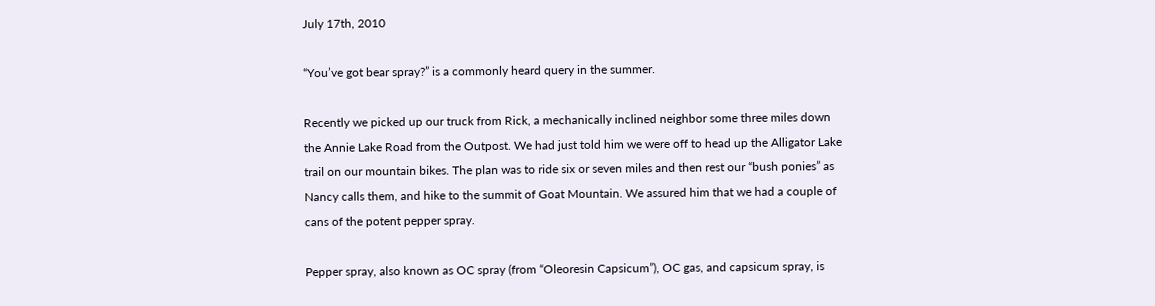July 17th, 2010

“You’ve got bear spray?” is a commonly heard query in the summer.

Recently we picked up our truck from Rick, a mechanically inclined neighbor some three miles down the Annie Lake Road from the Outpost. We had just told him we were off to head up the Alligator Lake trail on our mountain bikes. The plan was to ride six or seven miles and then rest our “bush ponies” as Nancy calls them, and hike to the summit of Goat Mountain. We assured him that we had a couple of cans of the potent pepper spray.

Pepper spray, also known as OC spray (from “Oleoresin Capsicum”), OC gas, and capsicum spray, is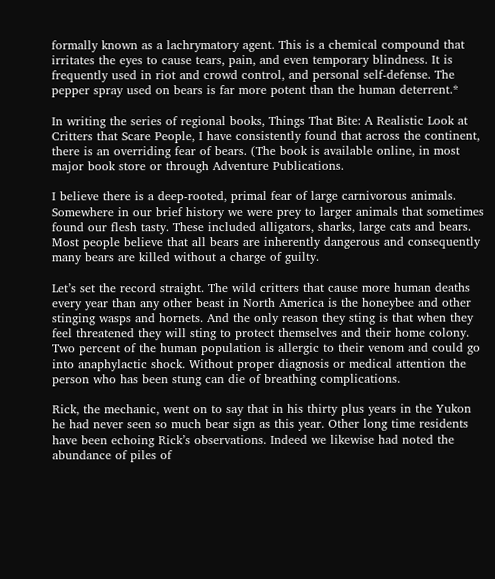formally known as a lachrymatory agent. This is a chemical compound that irritates the eyes to cause tears, pain, and even temporary blindness. It is frequently used in riot and crowd control, and personal self-defense. The pepper spray used on bears is far more potent than the human deterrent.*

In writing the series of regional books, Things That Bite: A Realistic Look at Critters that Scare People, I have consistently found that across the continent, there is an overriding fear of bears. (The book is available online, in most major book store or through Adventure Publications.

I believe there is a deep-rooted, primal fear of large carnivorous animals. Somewhere in our brief history we were prey to larger animals that sometimes found our flesh tasty. These included alligators, sharks, large cats and bears. Most people believe that all bears are inherently dangerous and consequently many bears are killed without a charge of guilty.

Let’s set the record straight. The wild critters that cause more human deaths every year than any other beast in North America is the honeybee and other stinging wasps and hornets. And the only reason they sting is that when they feel threatened they will sting to protect themselves and their home colony. Two percent of the human population is allergic to their venom and could go into anaphylactic shock. Without proper diagnosis or medical attention the person who has been stung can die of breathing complications.

Rick, the mechanic, went on to say that in his thirty plus years in the Yukon he had never seen so much bear sign as this year. Other long time residents have been echoing Rick’s observations. Indeed we likewise had noted the abundance of piles of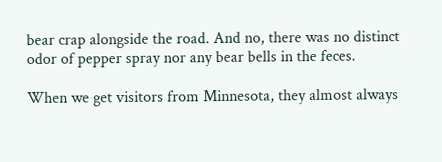bear crap alongside the road. And no, there was no distinct odor of pepper spray nor any bear bells in the feces.

When we get visitors from Minnesota, they almost always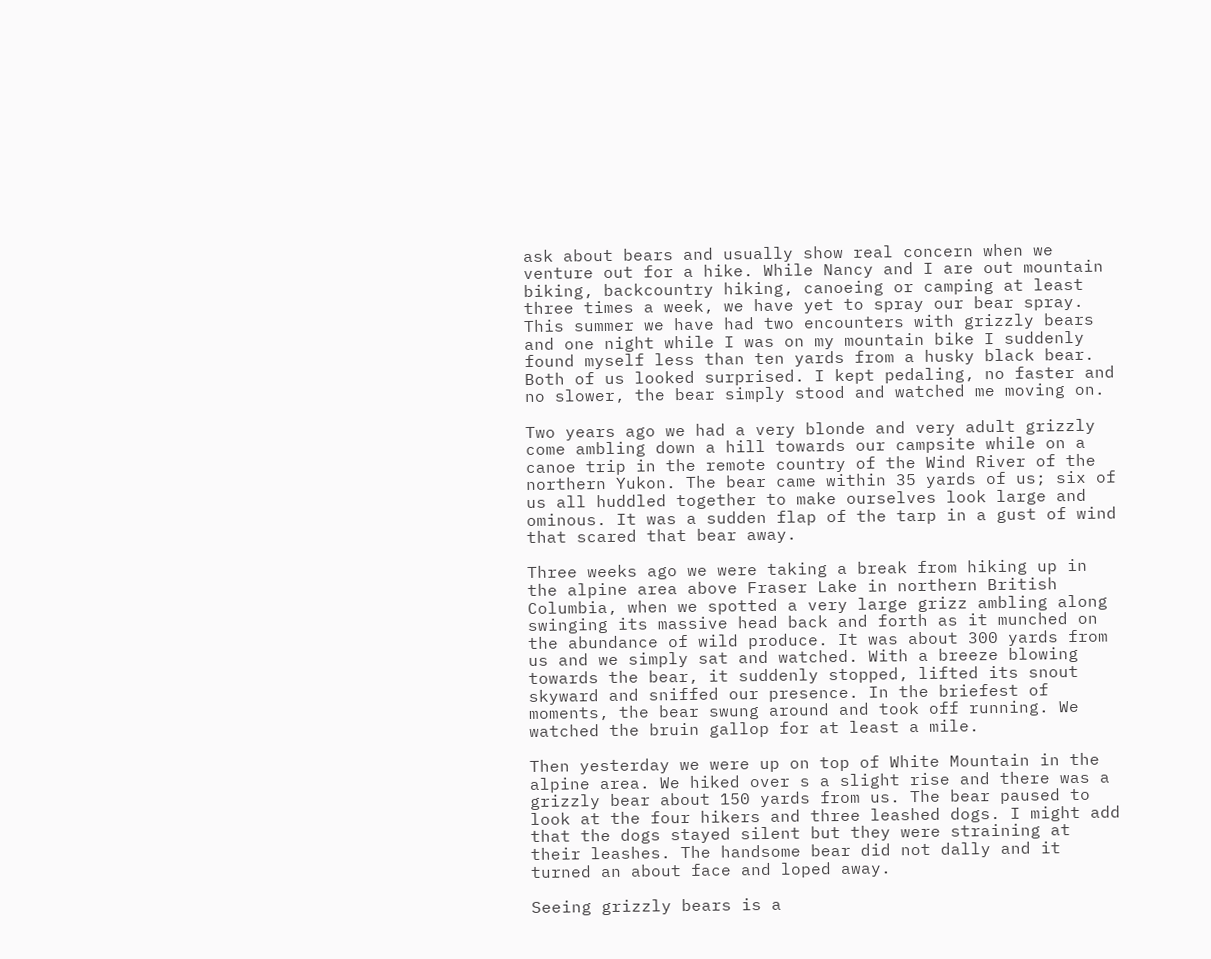ask about bears and usually show real concern when we venture out for a hike. While Nancy and I are out mountain biking, backcountry hiking, canoeing or camping at least three times a week, we have yet to spray our bear spray. This summer we have had two encounters with grizzly bears and one night while I was on my mountain bike I suddenly found myself less than ten yards from a husky black bear. Both of us looked surprised. I kept pedaling, no faster and no slower, the bear simply stood and watched me moving on.

Two years ago we had a very blonde and very adult grizzly come ambling down a hill towards our campsite while on a canoe trip in the remote country of the Wind River of the northern Yukon. The bear came within 35 yards of us; six of us all huddled together to make ourselves look large and ominous. It was a sudden flap of the tarp in a gust of wind that scared that bear away.

Three weeks ago we were taking a break from hiking up in the alpine area above Fraser Lake in northern British Columbia, when we spotted a very large grizz ambling along swinging its massive head back and forth as it munched on the abundance of wild produce. It was about 300 yards from us and we simply sat and watched. With a breeze blowing towards the bear, it suddenly stopped, lifted its snout skyward and sniffed our presence. In the briefest of moments, the bear swung around and took off running. We watched the bruin gallop for at least a mile.

Then yesterday we were up on top of White Mountain in the alpine area. We hiked over s a slight rise and there was a grizzly bear about 150 yards from us. The bear paused to look at the four hikers and three leashed dogs. I might add that the dogs stayed silent but they were straining at their leashes. The handsome bear did not dally and it turned an about face and loped away.

Seeing grizzly bears is a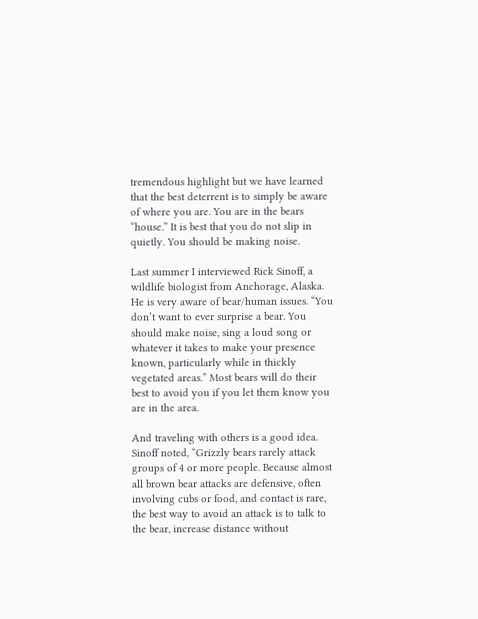tremendous highlight but we have learned that the best deterrent is to simply be aware of where you are. You are in the bears “house.” It is best that you do not slip in quietly. You should be making noise.

Last summer I interviewed Rick Sinoff, a wildlife biologist from Anchorage, Alaska. He is very aware of bear/human issues. “You don’t want to ever surprise a bear. You should make noise, sing a loud song or whatever it takes to make your presence known, particularly while in thickly vegetated areas.” Most bears will do their best to avoid you if you let them know you are in the area.

And traveling with others is a good idea. Sinoff noted, “Grizzly bears rarely attack groups of 4 or more people. Because almost all brown bear attacks are defensive, often involving cubs or food, and contact is rare, the best way to avoid an attack is to talk to the bear, increase distance without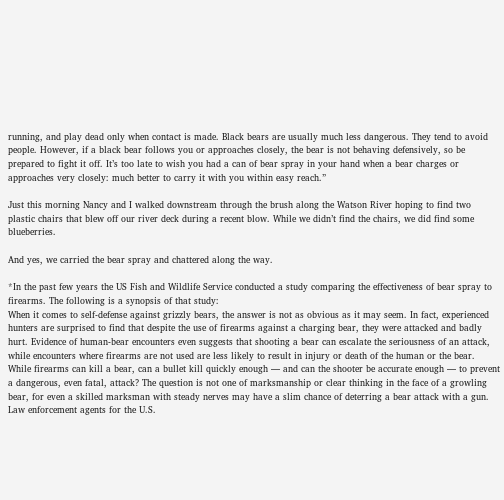running, and play dead only when contact is made. Black bears are usually much less dangerous. They tend to avoid people. However, if a black bear follows you or approaches closely, the bear is not behaving defensively, so be prepared to fight it off. It’s too late to wish you had a can of bear spray in your hand when a bear charges or approaches very closely: much better to carry it with you within easy reach.”

Just this morning Nancy and I walked downstream through the brush along the Watson River hoping to find two plastic chairs that blew off our river deck during a recent blow. While we didn’t find the chairs, we did find some blueberries.

And yes, we carried the bear spray and chattered along the way.

*In the past few years the US Fish and Wildlife Service conducted a study comparing the effectiveness of bear spray to firearms. The following is a synopsis of that study:
When it comes to self-defense against grizzly bears, the answer is not as obvious as it may seem. In fact, experienced hunters are surprised to find that despite the use of firearms against a charging bear, they were attacked and badly hurt. Evidence of human-bear encounters even suggests that shooting a bear can escalate the seriousness of an attack, while encounters where firearms are not used are less likely to result in injury or death of the human or the bear. While firearms can kill a bear, can a bullet kill quickly enough — and can the shooter be accurate enough — to prevent a dangerous, even fatal, attack? The question is not one of marksmanship or clear thinking in the face of a growling bear, for even a skilled marksman with steady nerves may have a slim chance of deterring a bear attack with a gun. Law enforcement agents for the U.S.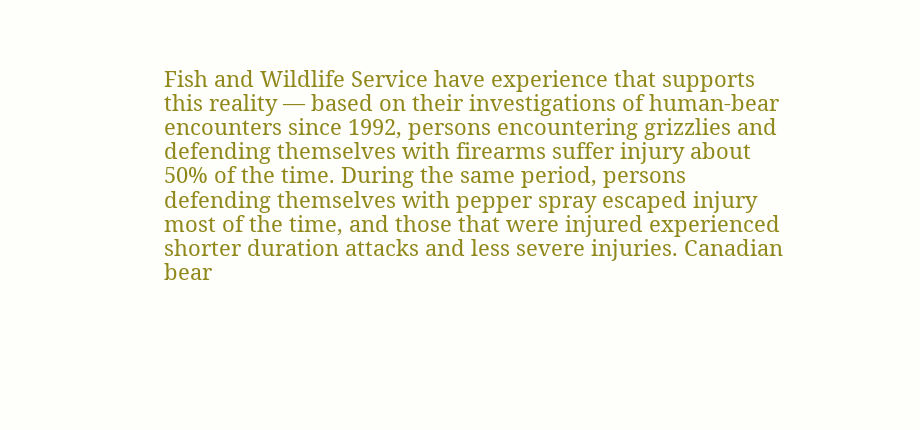Fish and Wildlife Service have experience that supports this reality — based on their investigations of human-bear encounters since 1992, persons encountering grizzlies and defending themselves with firearms suffer injury about 50% of the time. During the same period, persons defending themselves with pepper spray escaped injury most of the time, and those that were injured experienced shorter duration attacks and less severe injuries. Canadian bear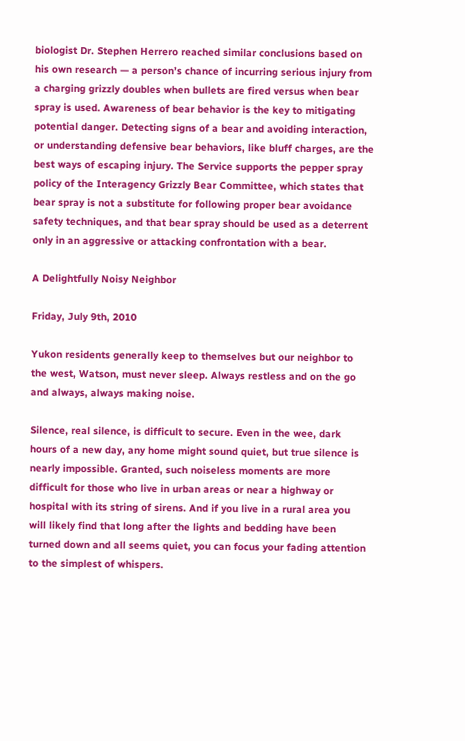biologist Dr. Stephen Herrero reached similar conclusions based on his own research — a person’s chance of incurring serious injury from a charging grizzly doubles when bullets are fired versus when bear spray is used. Awareness of bear behavior is the key to mitigating potential danger. Detecting signs of a bear and avoiding interaction, or understanding defensive bear behaviors, like bluff charges, are the best ways of escaping injury. The Service supports the pepper spray policy of the Interagency Grizzly Bear Committee, which states that bear spray is not a substitute for following proper bear avoidance safety techniques, and that bear spray should be used as a deterrent only in an aggressive or attacking confrontation with a bear.

A Delightfully Noisy Neighbor

Friday, July 9th, 2010

Yukon residents generally keep to themselves but our neighbor to the west, Watson, must never sleep. Always restless and on the go and always, always making noise.

Silence, real silence, is difficult to secure. Even in the wee, dark hours of a new day, any home might sound quiet, but true silence is nearly impossible. Granted, such noiseless moments are more difficult for those who live in urban areas or near a highway or hospital with its string of sirens. And if you live in a rural area you will likely find that long after the lights and bedding have been turned down and all seems quiet, you can focus your fading attention to the simplest of whispers.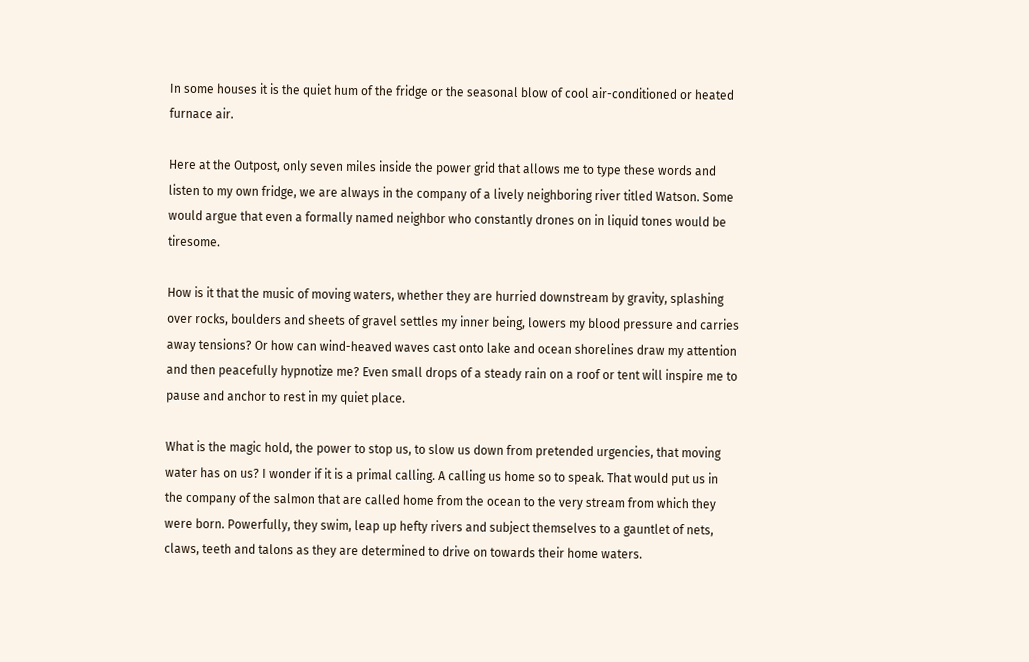In some houses it is the quiet hum of the fridge or the seasonal blow of cool air-conditioned or heated furnace air.

Here at the Outpost, only seven miles inside the power grid that allows me to type these words and listen to my own fridge, we are always in the company of a lively neighboring river titled Watson. Some would argue that even a formally named neighbor who constantly drones on in liquid tones would be tiresome.

How is it that the music of moving waters, whether they are hurried downstream by gravity, splashing over rocks, boulders and sheets of gravel settles my inner being, lowers my blood pressure and carries away tensions? Or how can wind-heaved waves cast onto lake and ocean shorelines draw my attention and then peacefully hypnotize me? Even small drops of a steady rain on a roof or tent will inspire me to pause and anchor to rest in my quiet place.

What is the magic hold, the power to stop us, to slow us down from pretended urgencies, that moving water has on us? I wonder if it is a primal calling. A calling us home so to speak. That would put us in the company of the salmon that are called home from the ocean to the very stream from which they were born. Powerfully, they swim, leap up hefty rivers and subject themselves to a gauntlet of nets, claws, teeth and talons as they are determined to drive on towards their home waters.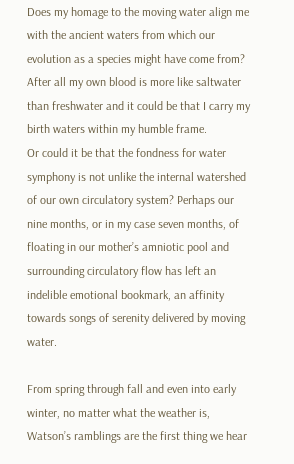Does my homage to the moving water align me with the ancient waters from which our evolution as a species might have come from? After all my own blood is more like saltwater than freshwater and it could be that I carry my birth waters within my humble frame.
Or could it be that the fondness for water symphony is not unlike the internal watershed of our own circulatory system? Perhaps our nine months, or in my case seven months, of floating in our mother’s amniotic pool and surrounding circulatory flow has left an indelible emotional bookmark, an affinity towards songs of serenity delivered by moving water.

From spring through fall and even into early winter, no matter what the weather is, Watson’s ramblings are the first thing we hear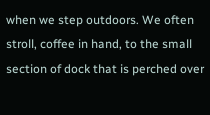when we step outdoors. We often stroll, coffee in hand, to the small section of dock that is perched over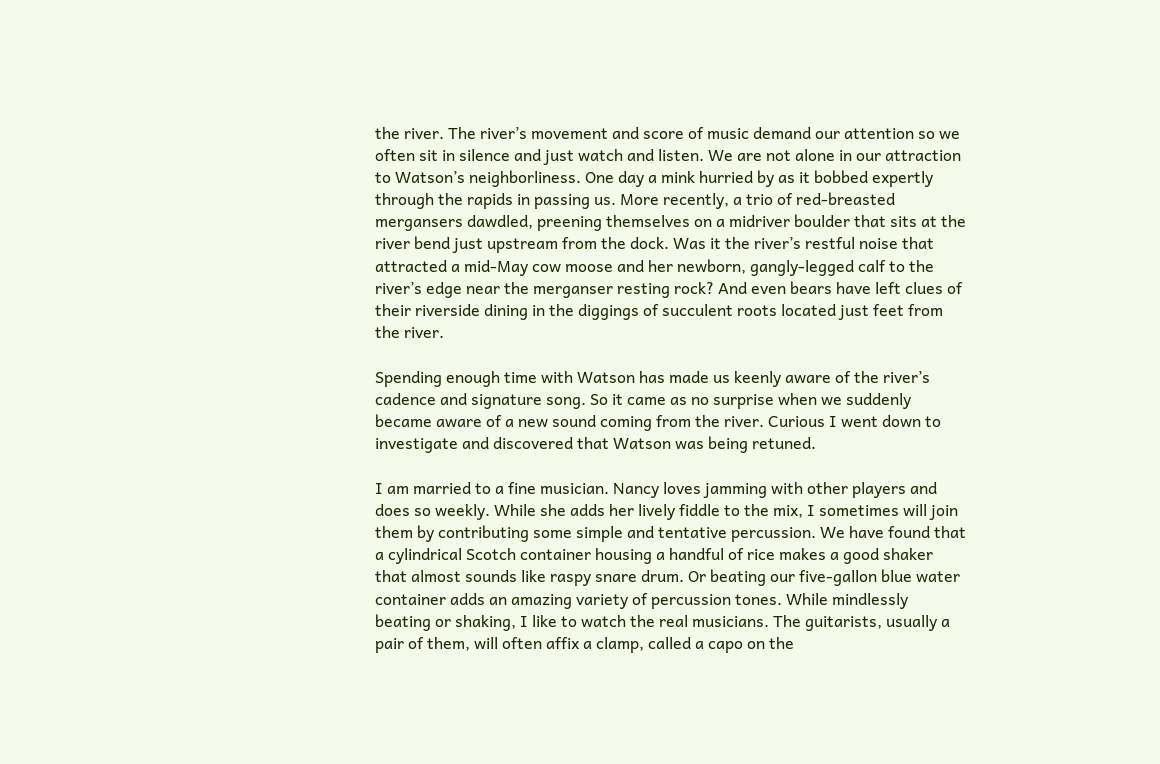the river. The river’s movement and score of music demand our attention so we often sit in silence and just watch and listen. We are not alone in our attraction to Watson’s neighborliness. One day a mink hurried by as it bobbed expertly through the rapids in passing us. More recently, a trio of red-breasted mergansers dawdled, preening themselves on a midriver boulder that sits at the river bend just upstream from the dock. Was it the river’s restful noise that attracted a mid-May cow moose and her newborn, gangly-legged calf to the river’s edge near the merganser resting rock? And even bears have left clues of their riverside dining in the diggings of succulent roots located just feet from the river.

Spending enough time with Watson has made us keenly aware of the river’s cadence and signature song. So it came as no surprise when we suddenly became aware of a new sound coming from the river. Curious I went down to investigate and discovered that Watson was being retuned.

I am married to a fine musician. Nancy loves jamming with other players and does so weekly. While she adds her lively fiddle to the mix, I sometimes will join them by contributing some simple and tentative percussion. We have found that a cylindrical Scotch container housing a handful of rice makes a good shaker that almost sounds like raspy snare drum. Or beating our five-gallon blue water container adds an amazing variety of percussion tones. While mindlessly beating or shaking, I like to watch the real musicians. The guitarists, usually a pair of them, will often affix a clamp, called a capo on the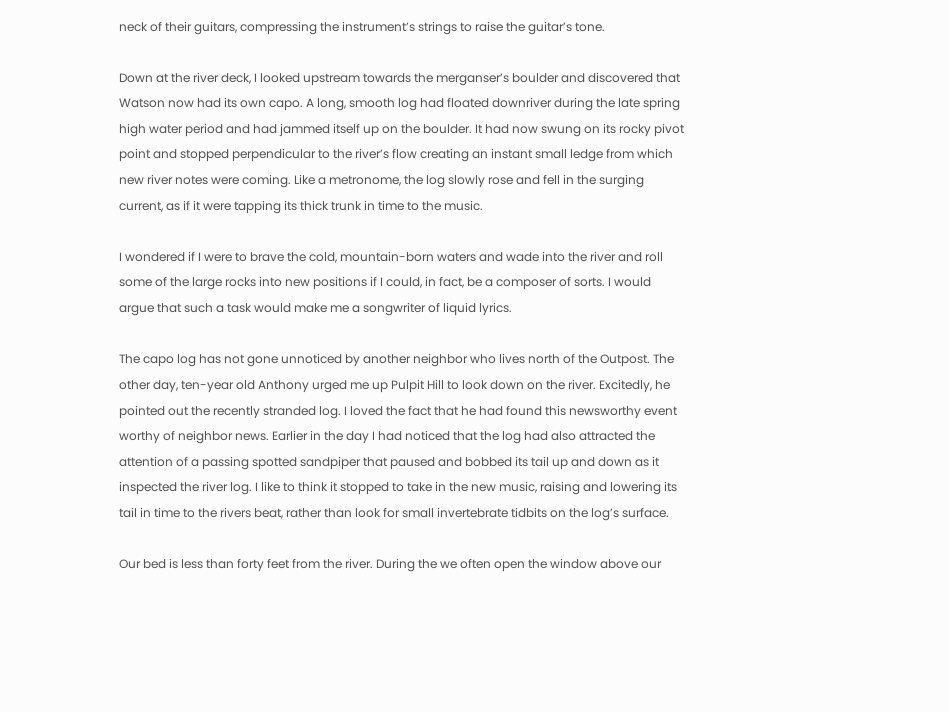neck of their guitars, compressing the instrument’s strings to raise the guitar’s tone.

Down at the river deck, I looked upstream towards the merganser’s boulder and discovered that Watson now had its own capo. A long, smooth log had floated downriver during the late spring high water period and had jammed itself up on the boulder. It had now swung on its rocky pivot point and stopped perpendicular to the river’s flow creating an instant small ledge from which new river notes were coming. Like a metronome, the log slowly rose and fell in the surging current, as if it were tapping its thick trunk in time to the music.

I wondered if I were to brave the cold, mountain-born waters and wade into the river and roll some of the large rocks into new positions if I could, in fact, be a composer of sorts. I would argue that such a task would make me a songwriter of liquid lyrics.

The capo log has not gone unnoticed by another neighbor who lives north of the Outpost. The other day, ten-year old Anthony urged me up Pulpit Hill to look down on the river. Excitedly, he pointed out the recently stranded log. I loved the fact that he had found this newsworthy event worthy of neighbor news. Earlier in the day I had noticed that the log had also attracted the attention of a passing spotted sandpiper that paused and bobbed its tail up and down as it inspected the river log. I like to think it stopped to take in the new music, raising and lowering its tail in time to the rivers beat, rather than look for small invertebrate tidbits on the log’s surface.

Our bed is less than forty feet from the river. During the we often open the window above our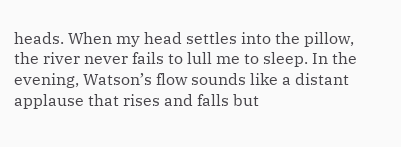heads. When my head settles into the pillow, the river never fails to lull me to sleep. In the evening, Watson’s flow sounds like a distant applause that rises and falls but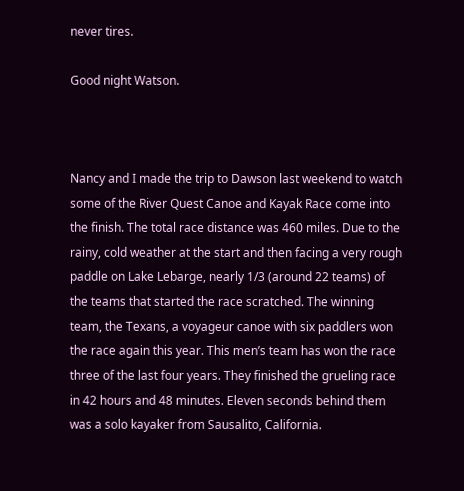never tires.

Good night Watson.



Nancy and I made the trip to Dawson last weekend to watch some of the River Quest Canoe and Kayak Race come into the finish. The total race distance was 460 miles. Due to the rainy, cold weather at the start and then facing a very rough paddle on Lake Lebarge, nearly 1/3 (around 22 teams) of the teams that started the race scratched. The winning team, the Texans, a voyageur canoe with six paddlers won the race again this year. This men’s team has won the race three of the last four years. They finished the grueling race in 42 hours and 48 minutes. Eleven seconds behind them was a solo kayaker from Sausalito, California.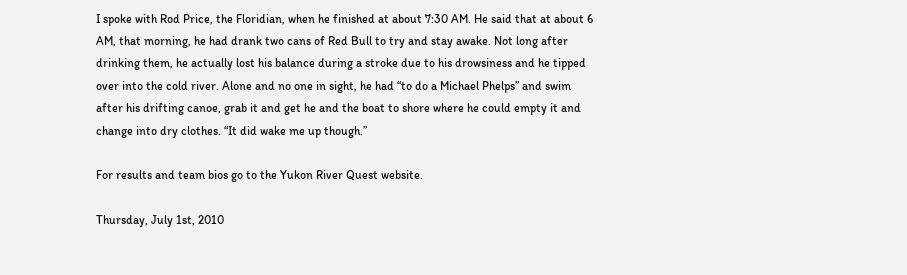I spoke with Rod Price, the Floridian, when he finished at about 7:30 AM. He said that at about 6 AM, that morning, he had drank two cans of Red Bull to try and stay awake. Not long after drinking them, he actually lost his balance during a stroke due to his drowsiness and he tipped over into the cold river. Alone and no one in sight, he had “to do a Michael Phelps” and swim after his drifting canoe, grab it and get he and the boat to shore where he could empty it and change into dry clothes. “It did wake me up though.”

For results and team bios go to the Yukon River Quest website.

Thursday, July 1st, 2010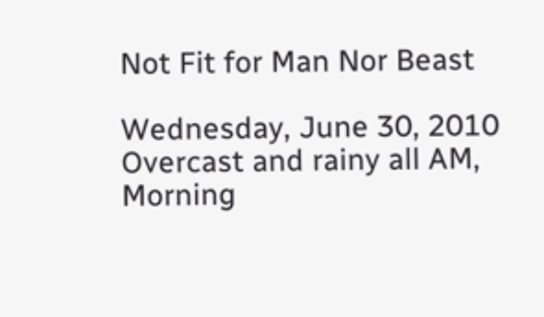Not Fit for Man Nor Beast

Wednesday, June 30, 2010
Overcast and rainy all AM,
Morning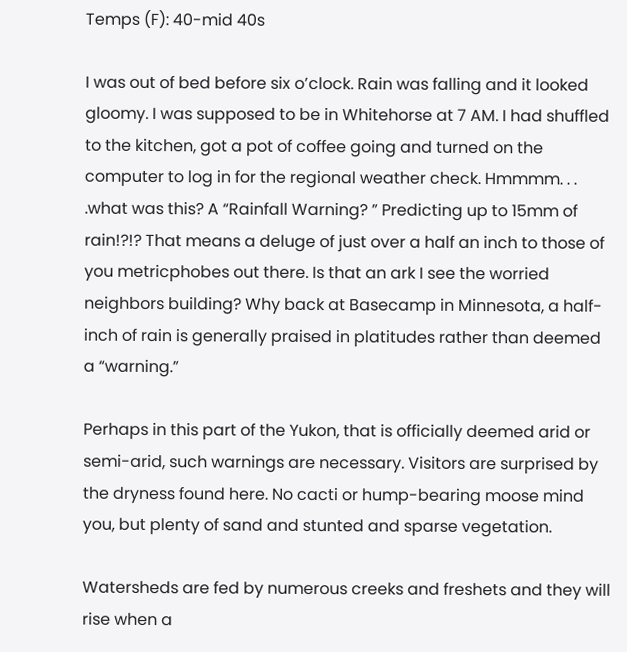Temps (F): 40-mid 40s

I was out of bed before six o’clock. Rain was falling and it looked gloomy. I was supposed to be in Whitehorse at 7 AM. I had shuffled to the kitchen, got a pot of coffee going and turned on the computer to log in for the regional weather check. Hmmmm. . . .what was this? A “Rainfall Warning? ” Predicting up to 15mm of rain!?!? That means a deluge of just over a half an inch to those of you metricphobes out there. Is that an ark I see the worried neighbors building? Why back at Basecamp in Minnesota, a half-inch of rain is generally praised in platitudes rather than deemed a “warning.”

Perhaps in this part of the Yukon, that is officially deemed arid or semi-arid, such warnings are necessary. Visitors are surprised by the dryness found here. No cacti or hump-bearing moose mind you, but plenty of sand and stunted and sparse vegetation.

Watersheds are fed by numerous creeks and freshets and they will rise when a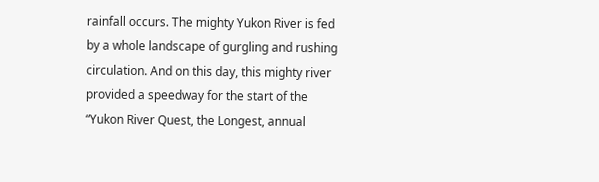rainfall occurs. The mighty Yukon River is fed by a whole landscape of gurgling and rushing circulation. And on this day, this mighty river provided a speedway for the start of the “Yukon River Quest, the Longest, annual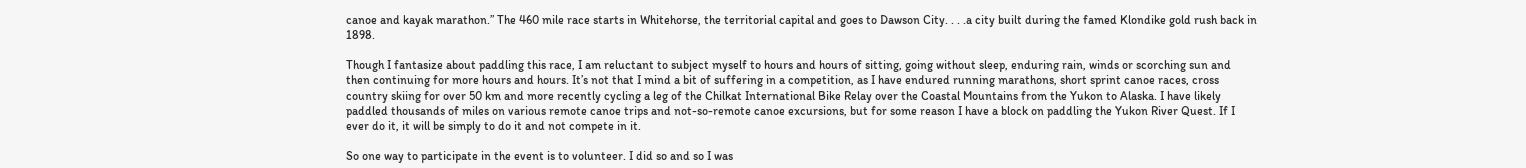canoe and kayak marathon.” The 460 mile race starts in Whitehorse, the territorial capital and goes to Dawson City. . . .a city built during the famed Klondike gold rush back in 1898.

Though I fantasize about paddling this race, I am reluctant to subject myself to hours and hours of sitting, going without sleep, enduring rain, winds or scorching sun and then continuing for more hours and hours. It’s not that I mind a bit of suffering in a competition, as I have endured running marathons, short sprint canoe races, cross country skiing for over 50 km and more recently cycling a leg of the Chilkat International Bike Relay over the Coastal Mountains from the Yukon to Alaska. I have likely paddled thousands of miles on various remote canoe trips and not-so-remote canoe excursions, but for some reason I have a block on paddling the Yukon River Quest. If I ever do it, it will be simply to do it and not compete in it.

So one way to participate in the event is to volunteer. I did so and so I was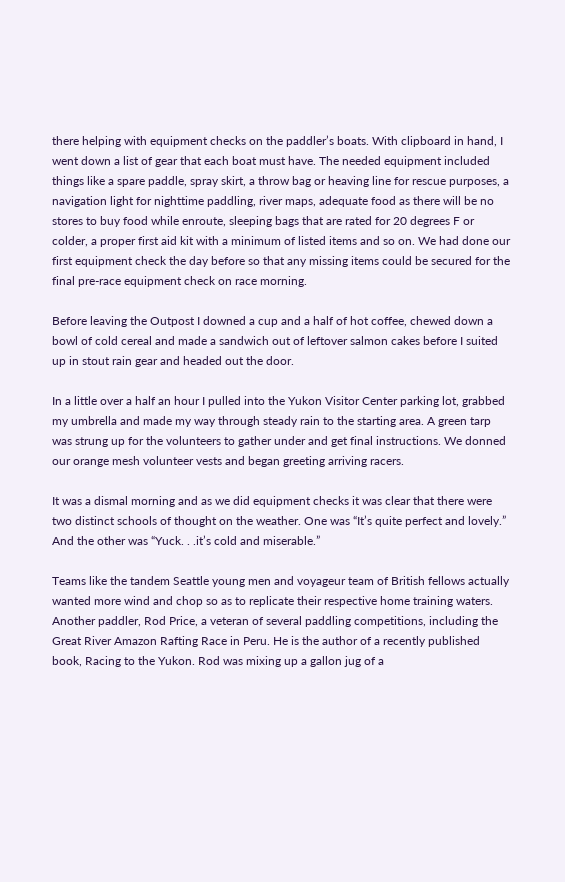there helping with equipment checks on the paddler’s boats. With clipboard in hand, I went down a list of gear that each boat must have. The needed equipment included things like a spare paddle, spray skirt, a throw bag or heaving line for rescue purposes, a navigation light for nighttime paddling, river maps, adequate food as there will be no stores to buy food while enroute, sleeping bags that are rated for 20 degrees F or colder, a proper first aid kit with a minimum of listed items and so on. We had done our first equipment check the day before so that any missing items could be secured for the final pre-race equipment check on race morning.

Before leaving the Outpost I downed a cup and a half of hot coffee, chewed down a bowl of cold cereal and made a sandwich out of leftover salmon cakes before I suited up in stout rain gear and headed out the door.

In a little over a half an hour I pulled into the Yukon Visitor Center parking lot, grabbed my umbrella and made my way through steady rain to the starting area. A green tarp was strung up for the volunteers to gather under and get final instructions. We donned our orange mesh volunteer vests and began greeting arriving racers.

It was a dismal morning and as we did equipment checks it was clear that there were two distinct schools of thought on the weather. One was “It’s quite perfect and lovely.” And the other was “Yuck. . .it’s cold and miserable.”

Teams like the tandem Seattle young men and voyageur team of British fellows actually wanted more wind and chop so as to replicate their respective home training waters. Another paddler, Rod Price, a veteran of several paddling competitions, including the Great River Amazon Rafting Race in Peru. He is the author of a recently published book, Racing to the Yukon. Rod was mixing up a gallon jug of a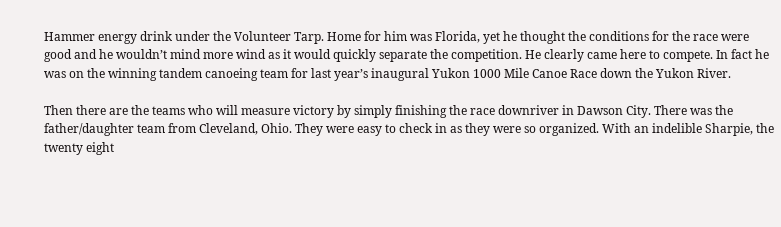Hammer energy drink under the Volunteer Tarp. Home for him was Florida, yet he thought the conditions for the race were good and he wouldn’t mind more wind as it would quickly separate the competition. He clearly came here to compete. In fact he was on the winning tandem canoeing team for last year’s inaugural Yukon 1000 Mile Canoe Race down the Yukon River.

Then there are the teams who will measure victory by simply finishing the race downriver in Dawson City. There was the father/daughter team from Cleveland, Ohio. They were easy to check in as they were so organized. With an indelible Sharpie, the twenty eight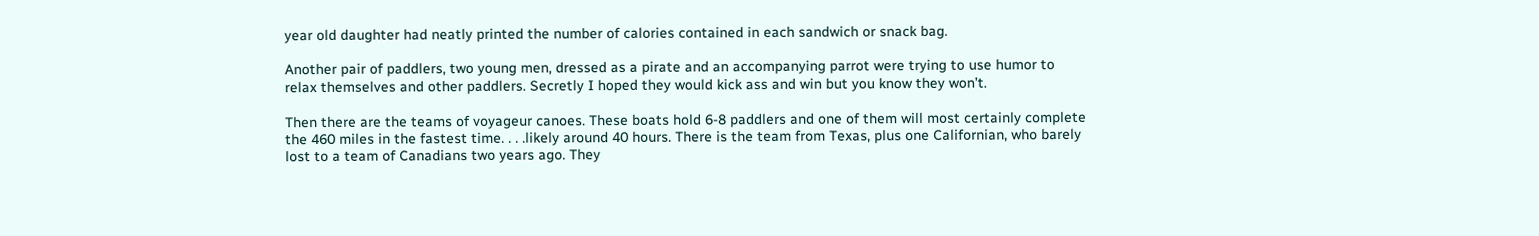year old daughter had neatly printed the number of calories contained in each sandwich or snack bag.

Another pair of paddlers, two young men, dressed as a pirate and an accompanying parrot were trying to use humor to relax themselves and other paddlers. Secretly I hoped they would kick ass and win but you know they won’t.

Then there are the teams of voyageur canoes. These boats hold 6-8 paddlers and one of them will most certainly complete the 460 miles in the fastest time. . . .likely around 40 hours. There is the team from Texas, plus one Californian, who barely lost to a team of Canadians two years ago. They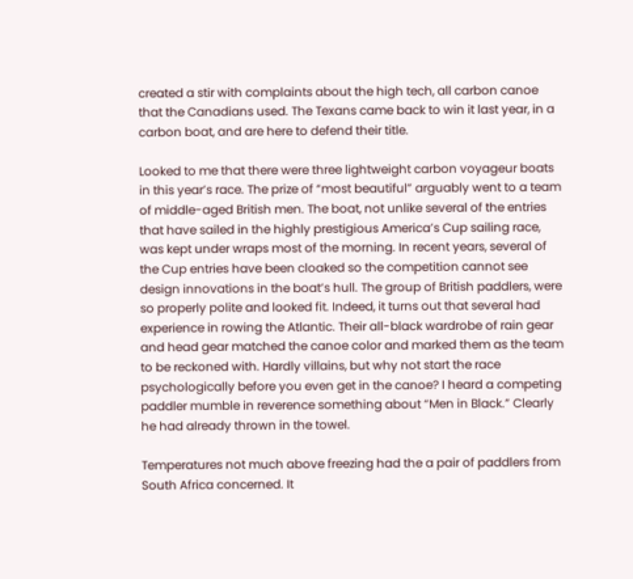created a stir with complaints about the high tech, all carbon canoe that the Canadians used. The Texans came back to win it last year, in a carbon boat, and are here to defend their title.

Looked to me that there were three lightweight carbon voyageur boats in this year’s race. The prize of “most beautiful” arguably went to a team of middle-aged British men. The boat, not unlike several of the entries that have sailed in the highly prestigious America’s Cup sailing race, was kept under wraps most of the morning. In recent years, several of the Cup entries have been cloaked so the competition cannot see design innovations in the boat’s hull. The group of British paddlers, were so properly polite and looked fit. Indeed, it turns out that several had experience in rowing the Atlantic. Their all-black wardrobe of rain gear and head gear matched the canoe color and marked them as the team to be reckoned with. Hardly villains, but why not start the race psychologically before you even get in the canoe? I heard a competing paddler mumble in reverence something about “Men in Black.” Clearly he had already thrown in the towel.

Temperatures not much above freezing had the a pair of paddlers from South Africa concerned. It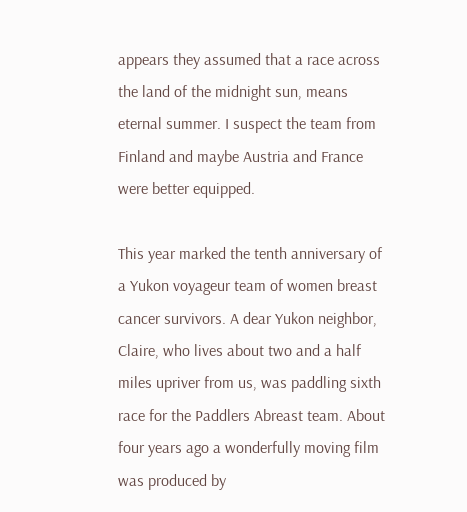appears they assumed that a race across the land of the midnight sun, means eternal summer. I suspect the team from Finland and maybe Austria and France were better equipped.

This year marked the tenth anniversary of a Yukon voyageur team of women breast cancer survivors. A dear Yukon neighbor, Claire, who lives about two and a half miles upriver from us, was paddling sixth race for the Paddlers Abreast team. About four years ago a wonderfully moving film was produced by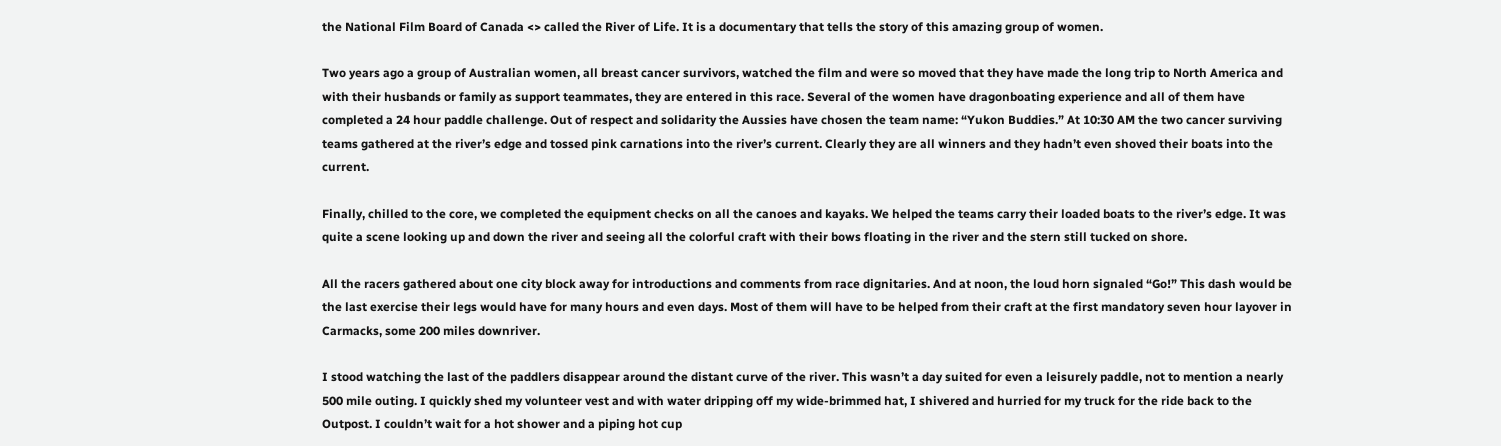the National Film Board of Canada <> called the River of Life. It is a documentary that tells the story of this amazing group of women.

Two years ago a group of Australian women, all breast cancer survivors, watched the film and were so moved that they have made the long trip to North America and with their husbands or family as support teammates, they are entered in this race. Several of the women have dragonboating experience and all of them have completed a 24 hour paddle challenge. Out of respect and solidarity the Aussies have chosen the team name: “Yukon Buddies.” At 10:30 AM the two cancer surviving teams gathered at the river’s edge and tossed pink carnations into the river’s current. Clearly they are all winners and they hadn’t even shoved their boats into the current.

Finally, chilled to the core, we completed the equipment checks on all the canoes and kayaks. We helped the teams carry their loaded boats to the river’s edge. It was quite a scene looking up and down the river and seeing all the colorful craft with their bows floating in the river and the stern still tucked on shore.

All the racers gathered about one city block away for introductions and comments from race dignitaries. And at noon, the loud horn signaled “Go!” This dash would be the last exercise their legs would have for many hours and even days. Most of them will have to be helped from their craft at the first mandatory seven hour layover in Carmacks, some 200 miles downriver.

I stood watching the last of the paddlers disappear around the distant curve of the river. This wasn’t a day suited for even a leisurely paddle, not to mention a nearly 500 mile outing. I quickly shed my volunteer vest and with water dripping off my wide-brimmed hat, I shivered and hurried for my truck for the ride back to the Outpost. I couldn’t wait for a hot shower and a piping hot cup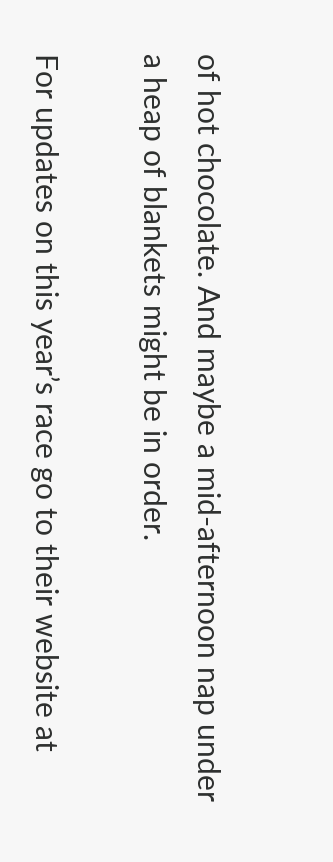of hot chocolate. And maybe a mid-afternoon nap under a heap of blankets might be in order.

For updates on this year’s race go to their website at